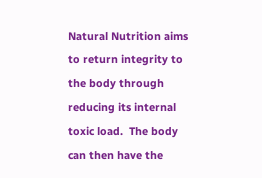Natural Nutrition aims to return integrity to the body through reducing its internal toxic load.  The body can then have the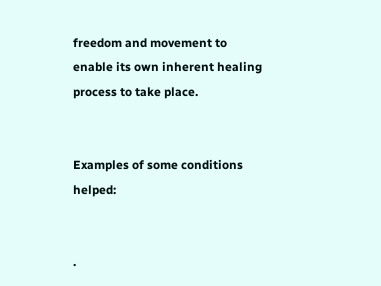freedom and movement to enable its own inherent healing process to take place.


Examples of some conditions helped:


·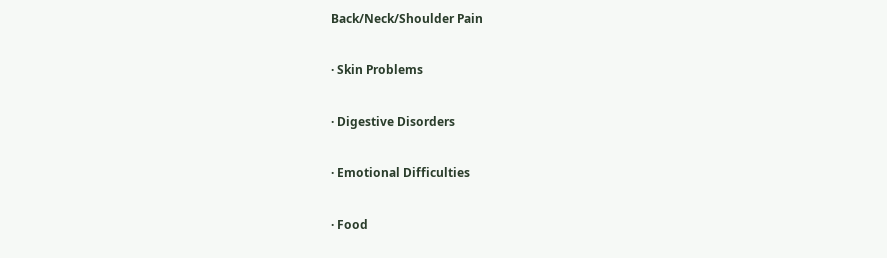Back/Neck/Shoulder Pain

· Skin Problems

· Digestive Disorders

· Emotional Difficulties

· Food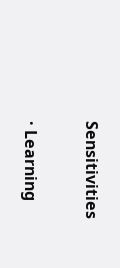Sensitivities

· Learning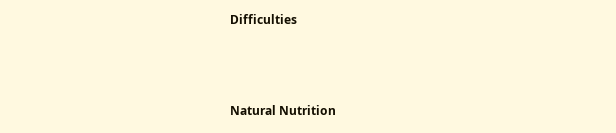Difficulties



Natural Nutrition